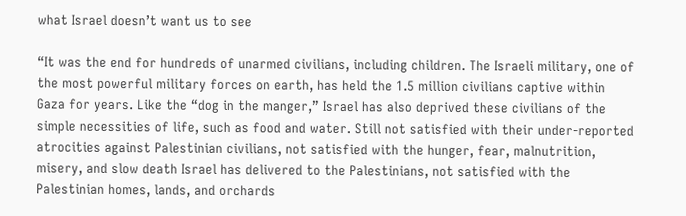what Israel doesn’t want us to see

“It was the end for hundreds of unarmed civilians, including children. The Israeli military, one of the most powerful military forces on earth, has held the 1.5 million civilians captive within Gaza for years. Like the “dog in the manger,” Israel has also deprived these civilians of the simple necessities of life, such as food and water. Still not satisfied with their under-reported atrocities against Palestinian civilians, not satisfied with the hunger, fear, malnutrition, misery, and slow death Israel has delivered to the Palestinians, not satisfied with the Palestinian homes, lands, and orchards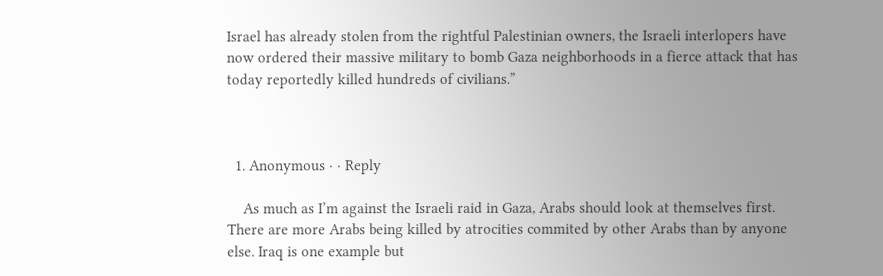Israel has already stolen from the rightful Palestinian owners, the Israeli interlopers have now ordered their massive military to bomb Gaza neighborhoods in a fierce attack that has today reportedly killed hundreds of civilians.”



  1. Anonymous · · Reply

    As much as I’m against the Israeli raid in Gaza, Arabs should look at themselves first. There are more Arabs being killed by atrocities commited by other Arabs than by anyone else. Iraq is one example but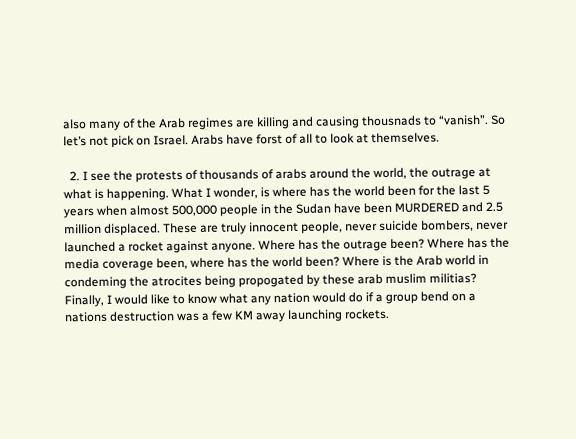also many of the Arab regimes are killing and causing thousnads to “vanish”. So let’s not pick on Israel. Arabs have forst of all to look at themselves.

  2. I see the protests of thousands of arabs around the world, the outrage at what is happening. What I wonder, is where has the world been for the last 5 years when almost 500,000 people in the Sudan have been MURDERED and 2.5 million displaced. These are truly innocent people, never suicide bombers, never launched a rocket against anyone. Where has the outrage been? Where has the media coverage been, where has the world been? Where is the Arab world in condeming the atrocites being propogated by these arab muslim militias? Finally, I would like to know what any nation would do if a group bend on a nations destruction was a few KM away launching rockets.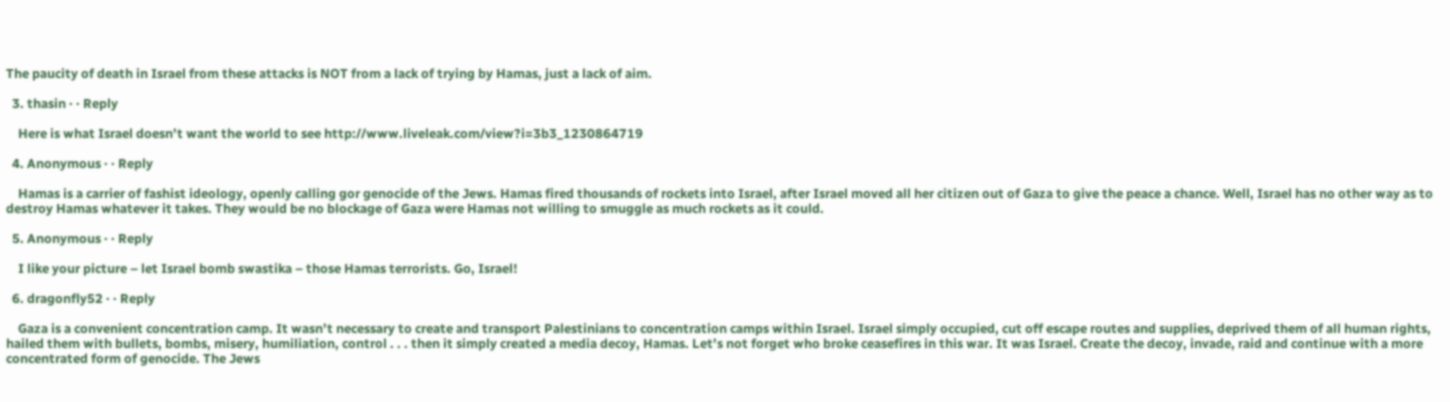The paucity of death in Israel from these attacks is NOT from a lack of trying by Hamas, just a lack of aim.

  3. thasin · · Reply

    Here is what Israel doesn’t want the world to see http://www.liveleak.com/view?i=3b3_1230864719

  4. Anonymous · · Reply

    Hamas is a carrier of fashist ideology, openly calling gor genocide of the Jews. Hamas fired thousands of rockets into Israel, after Israel moved all her citizen out of Gaza to give the peace a chance. Well, Israel has no other way as to destroy Hamas whatever it takes. They would be no blockage of Gaza were Hamas not willing to smuggle as much rockets as it could.

  5. Anonymous · · Reply

    I like your picture – let Israel bomb swastika – those Hamas terrorists. Go, Israel!

  6. dragonfly52 · · Reply

    Gaza is a convenient concentration camp. It wasn’t necessary to create and transport Palestinians to concentration camps within Israel. Israel simply occupied, cut off escape routes and supplies, deprived them of all human rights, hailed them with bullets, bombs, misery, humiliation, control . . . then it simply created a media decoy, Hamas. Let’s not forget who broke ceasefires in this war. It was Israel. Create the decoy, invade, raid and continue with a more concentrated form of genocide. The Jews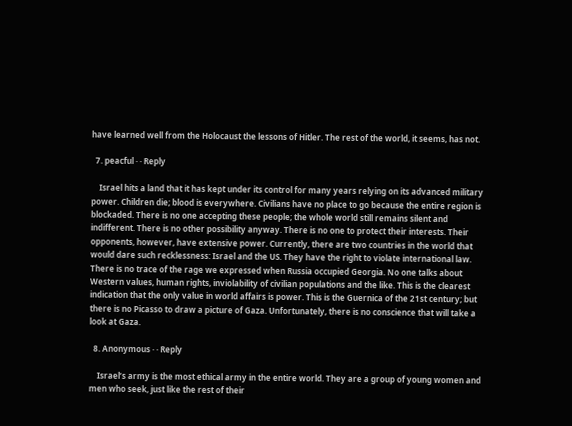have learned well from the Holocaust the lessons of Hitler. The rest of the world, it seems, has not.

  7. peacful · · Reply

    Israel hits a land that it has kept under its control for many years relying on its advanced military power. Children die; blood is everywhere. Civilians have no place to go because the entire region is blockaded. There is no one accepting these people; the whole world still remains silent and indifferent. There is no other possibility anyway. There is no one to protect their interests. Their opponents, however, have extensive power. Currently, there are two countries in the world that would dare such recklessness: Israel and the US. They have the right to violate international law. There is no trace of the rage we expressed when Russia occupied Georgia. No one talks about Western values, human rights, inviolability of civilian populations and the like. This is the clearest indication that the only value in world affairs is power. This is the Guernica of the 21st century; but there is no Picasso to draw a picture of Gaza. Unfortunately, there is no conscience that will take a look at Gaza.

  8. Anonymous · · Reply

    Israel’s army is the most ethical army in the entire world. They are a group of young women and men who seek, just like the rest of their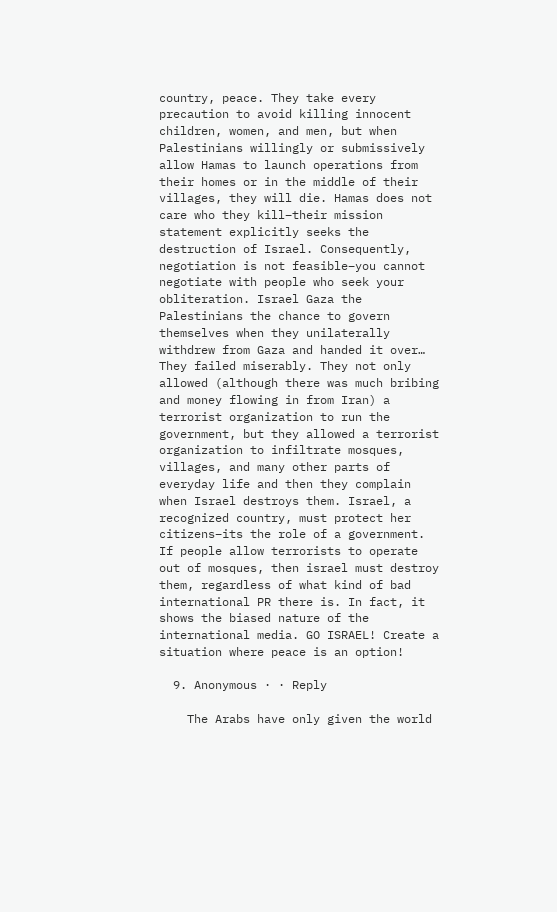country, peace. They take every precaution to avoid killing innocent children, women, and men, but when Palestinians willingly or submissively allow Hamas to launch operations from their homes or in the middle of their villages, they will die. Hamas does not care who they kill–their mission statement explicitly seeks the destruction of Israel. Consequently, negotiation is not feasible–you cannot negotiate with people who seek your obliteration. Israel Gaza the Palestinians the chance to govern themselves when they unilaterally withdrew from Gaza and handed it over… They failed miserably. They not only allowed (although there was much bribing and money flowing in from Iran) a terrorist organization to run the government, but they allowed a terrorist organization to infiltrate mosques, villages, and many other parts of everyday life and then they complain when Israel destroys them. Israel, a recognized country, must protect her citizens–its the role of a government. If people allow terrorists to operate out of mosques, then israel must destroy them, regardless of what kind of bad international PR there is. In fact, it shows the biased nature of the international media. GO ISRAEL! Create a situation where peace is an option!

  9. Anonymous · · Reply

    The Arabs have only given the world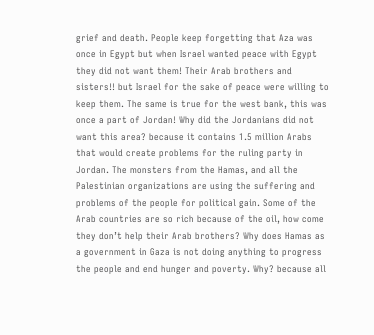grief and death. People keep forgetting that Aza was once in Egypt but when Israel wanted peace with Egypt they did not want them! Their Arab brothers and sisters!! but Israel for the sake of peace were willing to keep them. The same is true for the west bank, this was once a part of Jordan! Why did the Jordanians did not want this area? because it contains 1.5 million Arabs that would create problems for the ruling party in Jordan. The monsters from the Hamas, and all the Palestinian organizations are using the suffering and problems of the people for political gain. Some of the Arab countries are so rich because of the oil, how come they don’t help their Arab brothers? Why does Hamas as a government in Gaza is not doing anything to progress the people and end hunger and poverty. Why? because all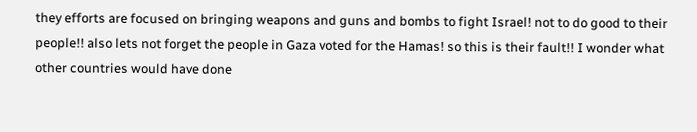they efforts are focused on bringing weapons and guns and bombs to fight Israel! not to do good to their people!! also lets not forget the people in Gaza voted for the Hamas! so this is their fault!! I wonder what other countries would have done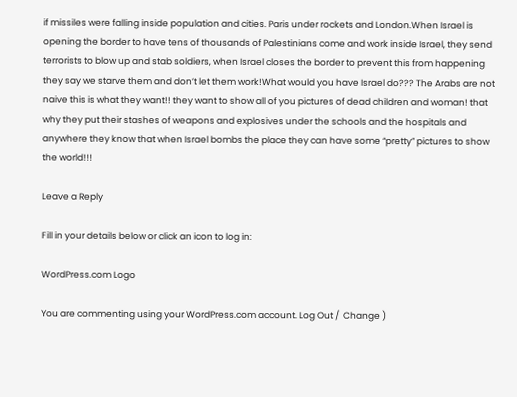if missiles were falling inside population and cities. Paris under rockets and London.When Israel is opening the border to have tens of thousands of Palestinians come and work inside Israel, they send terrorists to blow up and stab soldiers, when Israel closes the border to prevent this from happening they say we starve them and don’t let them work!What would you have Israel do??? The Arabs are not naive this is what they want!! they want to show all of you pictures of dead children and woman! that why they put their stashes of weapons and explosives under the schools and the hospitals and anywhere they know that when Israel bombs the place they can have some “pretty” pictures to show the world!!!

Leave a Reply

Fill in your details below or click an icon to log in:

WordPress.com Logo

You are commenting using your WordPress.com account. Log Out /  Change )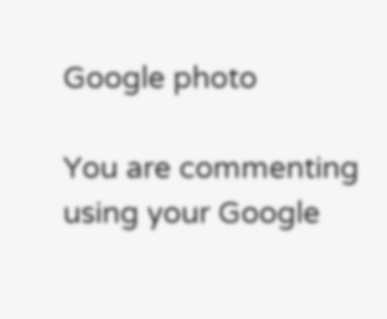Google photo

You are commenting using your Google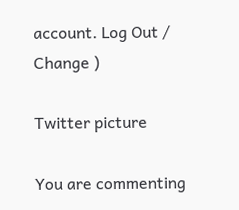account. Log Out /  Change )

Twitter picture

You are commenting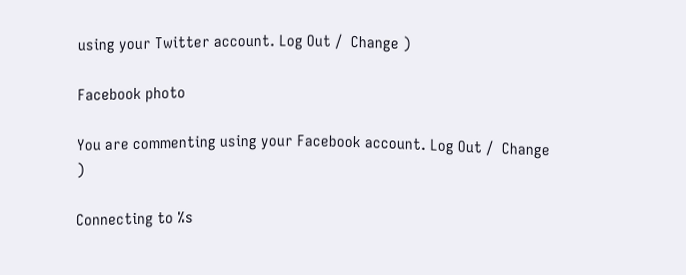using your Twitter account. Log Out /  Change )

Facebook photo

You are commenting using your Facebook account. Log Out /  Change )

Connecting to %s